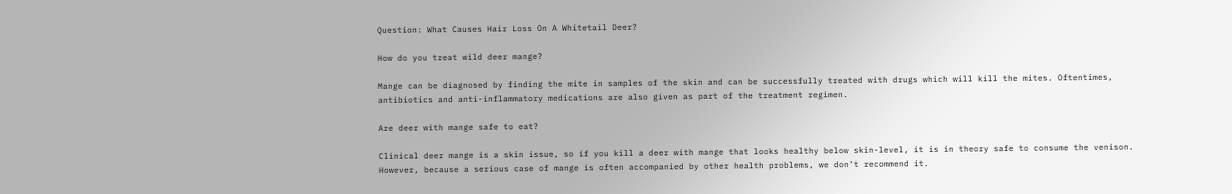Question: What Causes Hair Loss On A Whitetail Deer?

How do you treat wild deer mange?

Mange can be diagnosed by finding the mite in samples of the skin and can be successfully treated with drugs which will kill the mites. Oftentimes, antibiotics and anti-inflammatory medications are also given as part of the treatment regimen.

Are deer with mange safe to eat?

Clinical deer mange is a skin issue, so if you kill a deer with mange that looks healthy below skin-level, it is in theory safe to consume the venison. However, because a serious case of mange is often accompanied by other health problems, we don’t recommend it.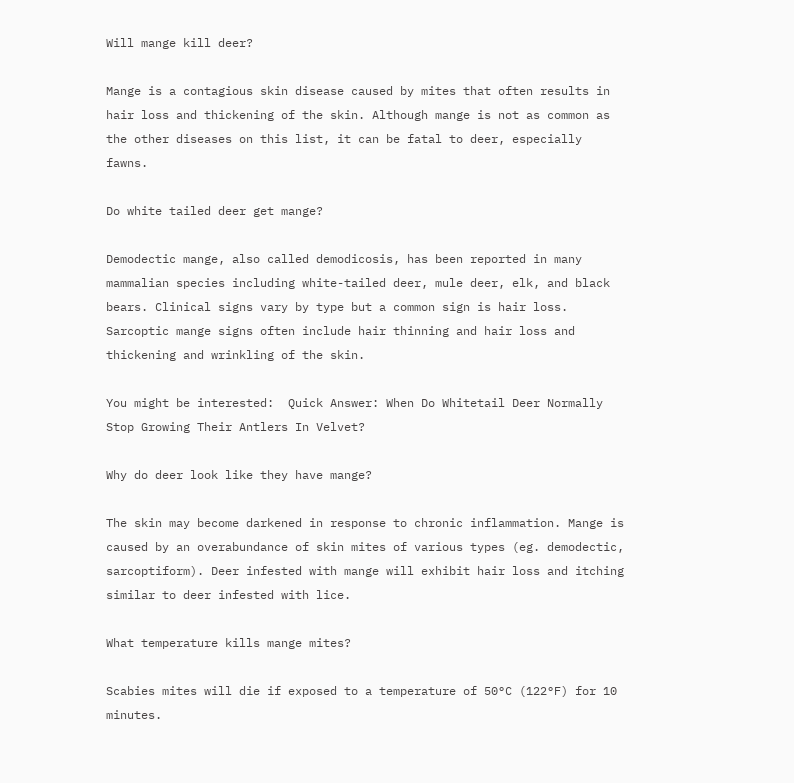Will mange kill deer?

Mange is a contagious skin disease caused by mites that often results in hair loss and thickening of the skin. Although mange is not as common as the other diseases on this list, it can be fatal to deer, especially fawns.

Do white tailed deer get mange?

Demodectic mange, also called demodicosis, has been reported in many mammalian species including white-tailed deer, mule deer, elk, and black bears. Clinical signs vary by type but a common sign is hair loss. Sarcoptic mange signs often include hair thinning and hair loss and thickening and wrinkling of the skin.

You might be interested:  Quick Answer: When Do Whitetail Deer Normally Stop Growing Their Antlers In Velvet?

Why do deer look like they have mange?

The skin may become darkened in response to chronic inflammation. Mange is caused by an overabundance of skin mites of various types (eg. demodectic, sarcoptiform). Deer infested with mange will exhibit hair loss and itching similar to deer infested with lice.

What temperature kills mange mites?

Scabies mites will die if exposed to a temperature of 50°C (122°F) for 10 minutes.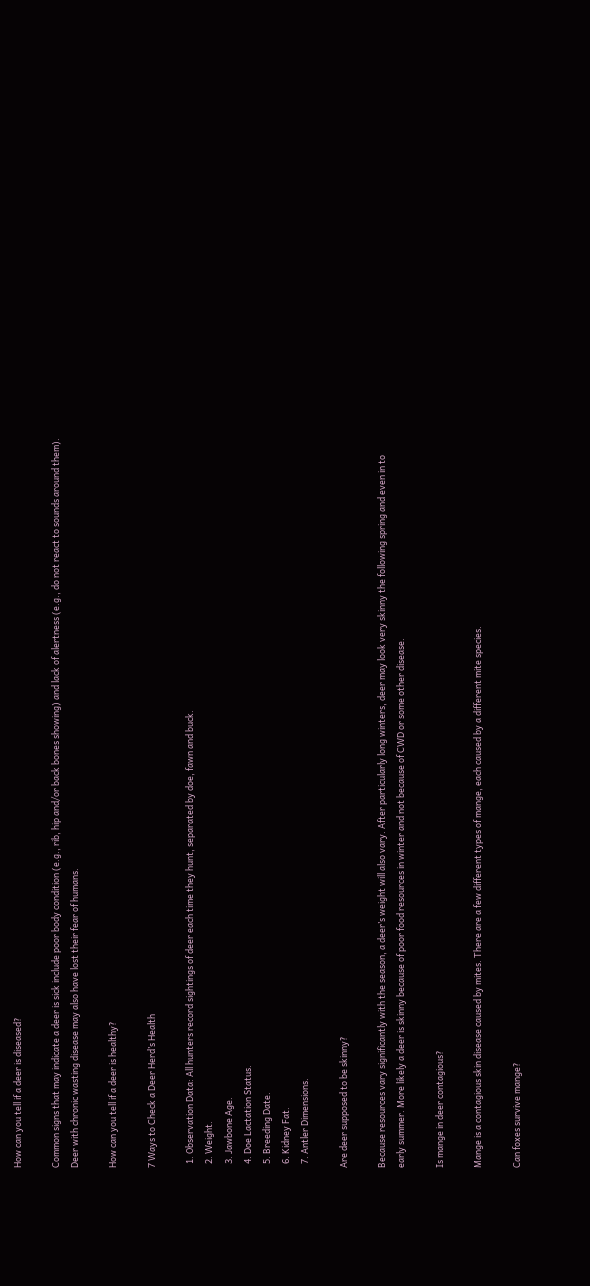How can you tell if a deer is diseased?

Common signs that may indicate a deer is sick include poor body condition (e.g., rib, hip and/or back bones showing) and lack of alertness (e.g., do not react to sounds around them). Deer with chronic wasting disease may also have lost their fear of humans.

How can you tell if a deer is healthy?

7 Ways to Check a Deer Herd’s Health

  1. Observation Data: All hunters record sightings of deer each time they hunt, separated by doe, fawn and buck.
  2. Weight.
  3. Jawbone Age.
  4. Doe Lactation Status.
  5. Breeding Date.
  6. Kidney Fat.
  7. Antler Dimensions.

Are deer supposed to be skinny?

Because resources vary significantly with the season, a deer’s weight will also vary. After particularly long winters, deer may look very skinny the following spring and even in to early summer. More likely a deer is skinny because of poor food resources in winter and not because of CWD or some other disease.

Is mange in deer contagious?

Mange is a contagious skin disease caused by mites. There are a few different types of mange, each caused by a different mite species.

Can foxes survive mange?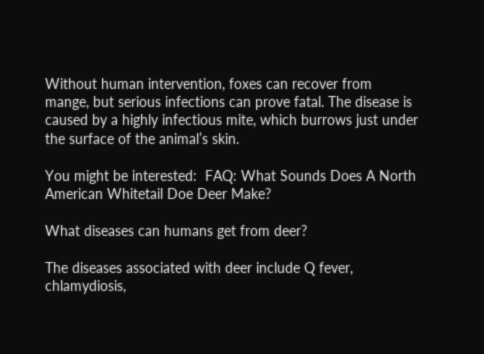Without human intervention, foxes can recover from mange, but serious infections can prove fatal. The disease is caused by a highly infectious mite, which burrows just under the surface of the animal’s skin.

You might be interested:  FAQ: What Sounds Does A North American Whitetail Doe Deer Make?

What diseases can humans get from deer?

The diseases associated with deer include Q fever, chlamydiosis,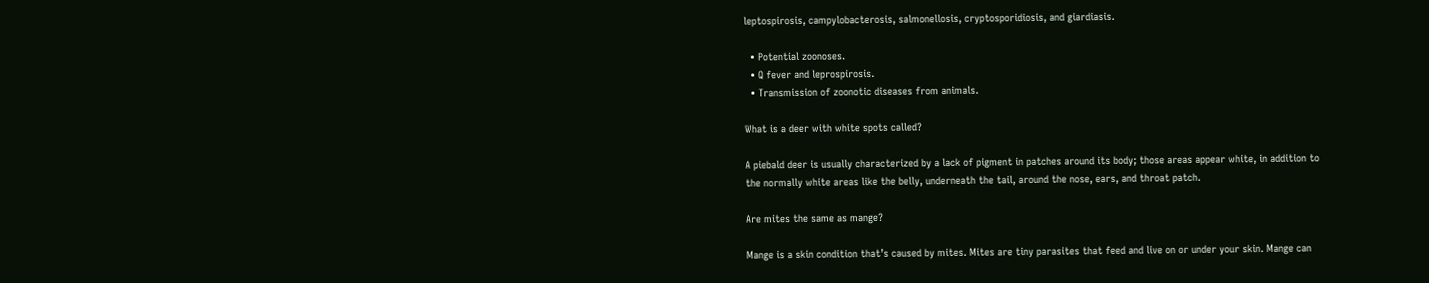leptospirosis, campylobacterosis, salmonellosis, cryptosporidiosis, and giardiasis.

  • Potential zoonoses.
  • Q fever and leprospirosis.
  • Transmission of zoonotic diseases from animals.

What is a deer with white spots called?

A piebald deer is usually characterized by a lack of pigment in patches around its body; those areas appear white, in addition to the normally white areas like the belly, underneath the tail, around the nose, ears, and throat patch.

Are mites the same as mange?

Mange is a skin condition that’s caused by mites. Mites are tiny parasites that feed and live on or under your skin. Mange can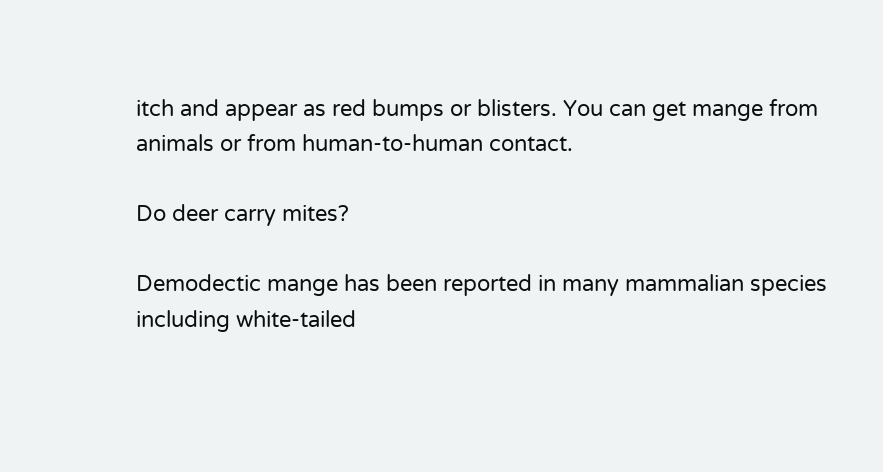itch and appear as red bumps or blisters. You can get mange from animals or from human-to-human contact.

Do deer carry mites?

Demodectic mange has been reported in many mammalian species including white-tailed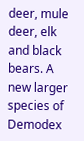deer, mule deer, elk and black bears. A new larger species of Demodex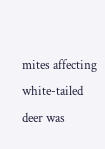mites affecting white-tailed deer was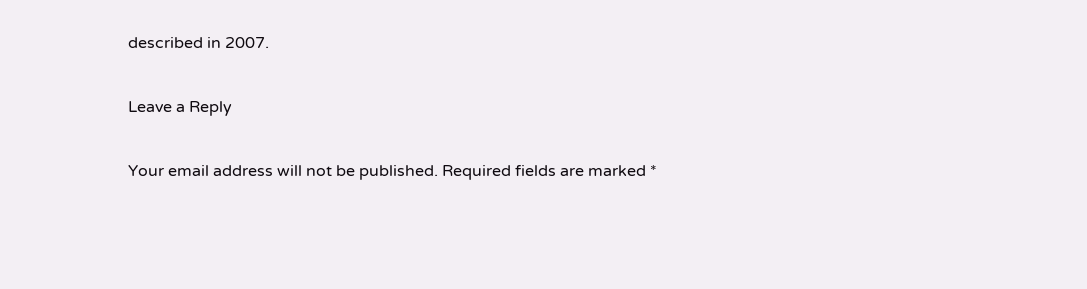described in 2007.

Leave a Reply

Your email address will not be published. Required fields are marked *